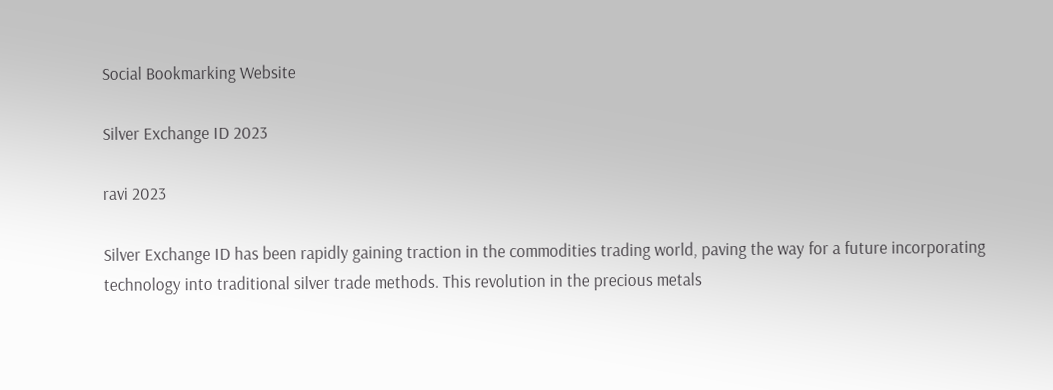Social Bookmarking Website

Silver Exchange ID 2023

ravi 2023

Silver Exchange ID has been rapidly gaining traction in the commodities trading world, paving the way for a future incorporating technology into traditional silver trade methods. This revolution in the precious metals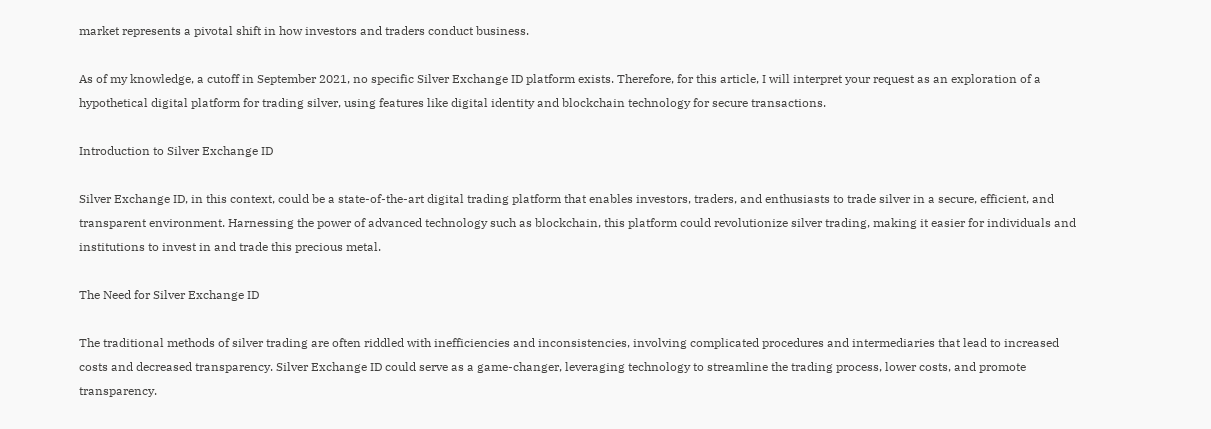market represents a pivotal shift in how investors and traders conduct business.

As of my knowledge, a cutoff in September 2021, no specific Silver Exchange ID platform exists. Therefore, for this article, I will interpret your request as an exploration of a hypothetical digital platform for trading silver, using features like digital identity and blockchain technology for secure transactions.

Introduction to Silver Exchange ID

Silver Exchange ID, in this context, could be a state-of-the-art digital trading platform that enables investors, traders, and enthusiasts to trade silver in a secure, efficient, and transparent environment. Harnessing the power of advanced technology such as blockchain, this platform could revolutionize silver trading, making it easier for individuals and institutions to invest in and trade this precious metal.

The Need for Silver Exchange ID

The traditional methods of silver trading are often riddled with inefficiencies and inconsistencies, involving complicated procedures and intermediaries that lead to increased costs and decreased transparency. Silver Exchange ID could serve as a game-changer, leveraging technology to streamline the trading process, lower costs, and promote transparency.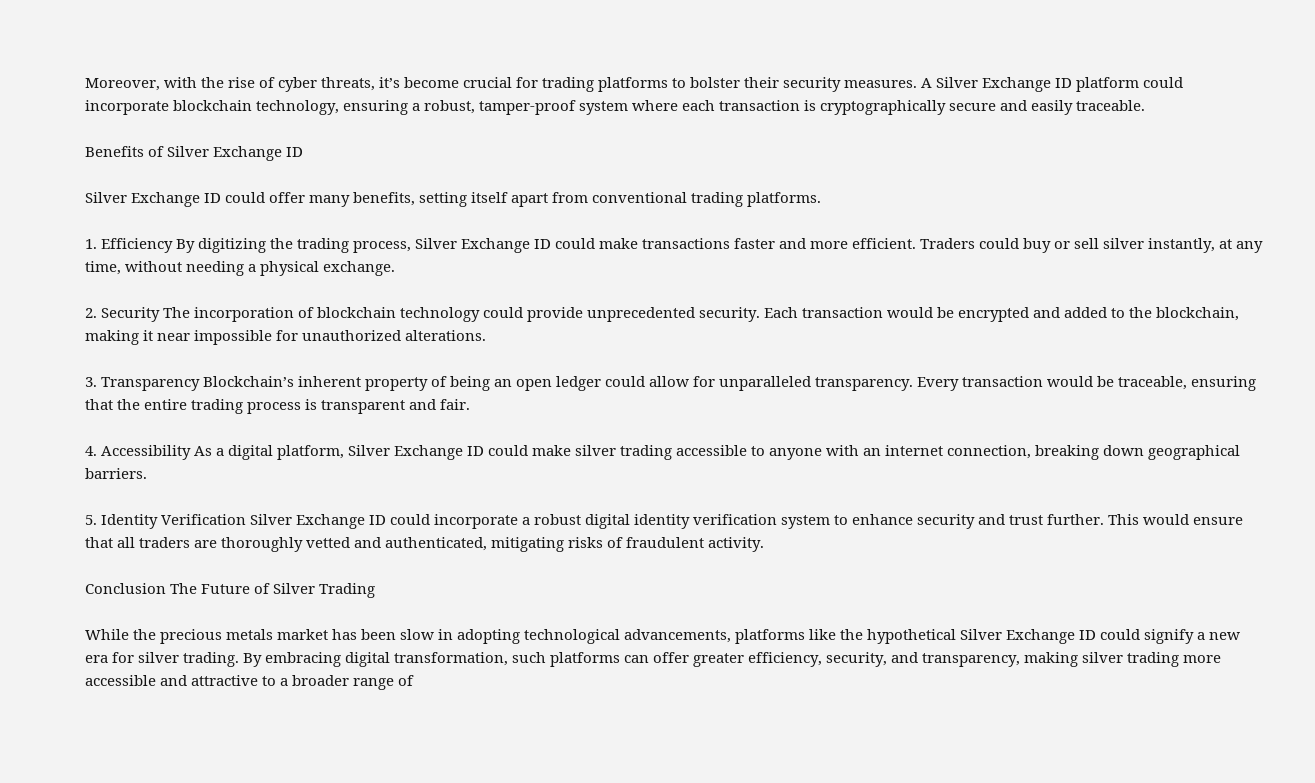Moreover, with the rise of cyber threats, it’s become crucial for trading platforms to bolster their security measures. A Silver Exchange ID platform could incorporate blockchain technology, ensuring a robust, tamper-proof system where each transaction is cryptographically secure and easily traceable.

Benefits of Silver Exchange ID

Silver Exchange ID could offer many benefits, setting itself apart from conventional trading platforms.

1. Efficiency By digitizing the trading process, Silver Exchange ID could make transactions faster and more efficient. Traders could buy or sell silver instantly, at any time, without needing a physical exchange.

2. Security The incorporation of blockchain technology could provide unprecedented security. Each transaction would be encrypted and added to the blockchain, making it near impossible for unauthorized alterations.

3. Transparency Blockchain’s inherent property of being an open ledger could allow for unparalleled transparency. Every transaction would be traceable, ensuring that the entire trading process is transparent and fair.

4. Accessibility As a digital platform, Silver Exchange ID could make silver trading accessible to anyone with an internet connection, breaking down geographical barriers.

5. Identity Verification Silver Exchange ID could incorporate a robust digital identity verification system to enhance security and trust further. This would ensure that all traders are thoroughly vetted and authenticated, mitigating risks of fraudulent activity.

Conclusion The Future of Silver Trading

While the precious metals market has been slow in adopting technological advancements, platforms like the hypothetical Silver Exchange ID could signify a new era for silver trading. By embracing digital transformation, such platforms can offer greater efficiency, security, and transparency, making silver trading more accessible and attractive to a broader range of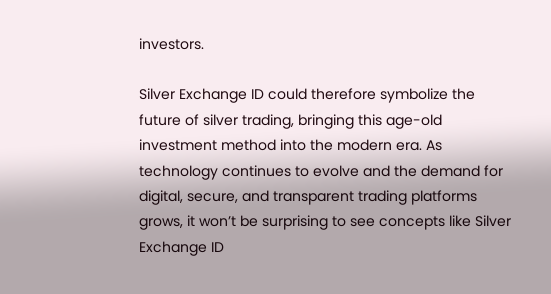investors.

Silver Exchange ID could therefore symbolize the future of silver trading, bringing this age-old investment method into the modern era. As technology continues to evolve and the demand for digital, secure, and transparent trading platforms grows, it won’t be surprising to see concepts like Silver Exchange ID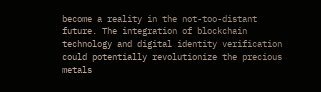become a reality in the not-too-distant future. The integration of blockchain technology and digital identity verification could potentially revolutionize the precious metals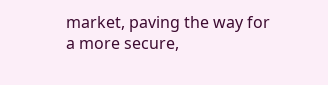market, paving the way for a more secure,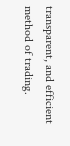transparent, and efficient method of trading.